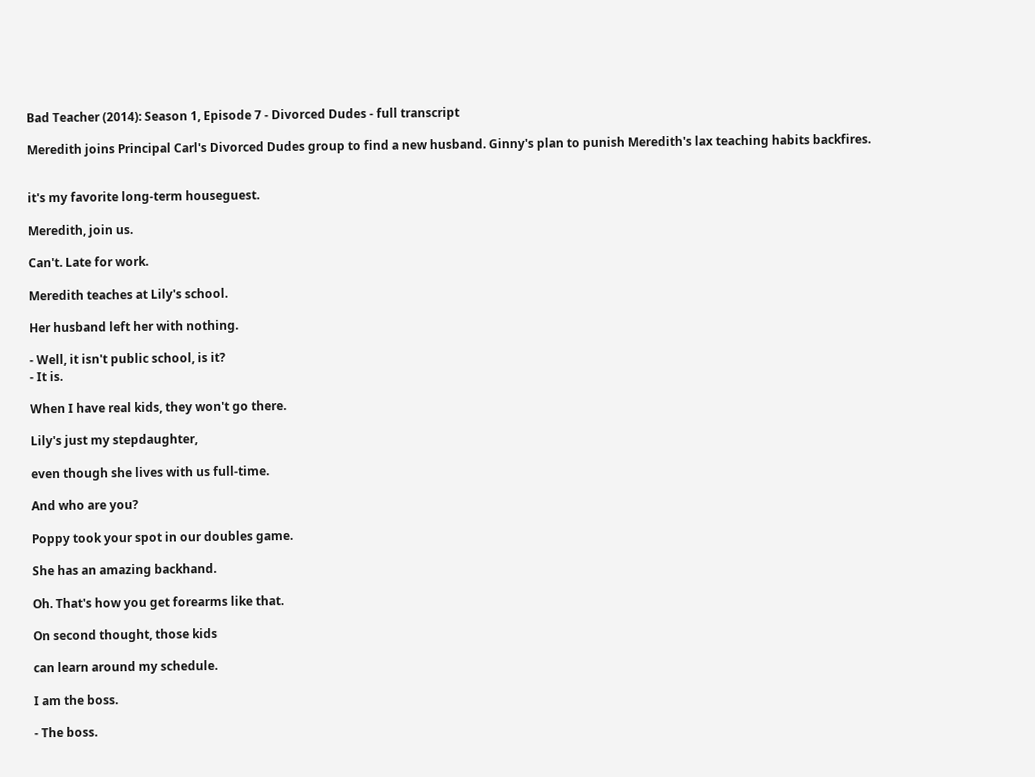Bad Teacher (2014): Season 1, Episode 7 - Divorced Dudes - full transcript

Meredith joins Principal Carl's Divorced Dudes group to find a new husband. Ginny's plan to punish Meredith's lax teaching habits backfires.


it's my favorite long-term houseguest.

Meredith, join us.

Can't. Late for work.

Meredith teaches at Lily's school.

Her husband left her with nothing.

- Well, it isn't public school, is it?
- It is.

When I have real kids, they won't go there.

Lily's just my stepdaughter,

even though she lives with us full-time.

And who are you?

Poppy took your spot in our doubles game.

She has an amazing backhand.

Oh. That's how you get forearms like that.

On second thought, those kids

can learn around my schedule.

I am the boss.

- The boss.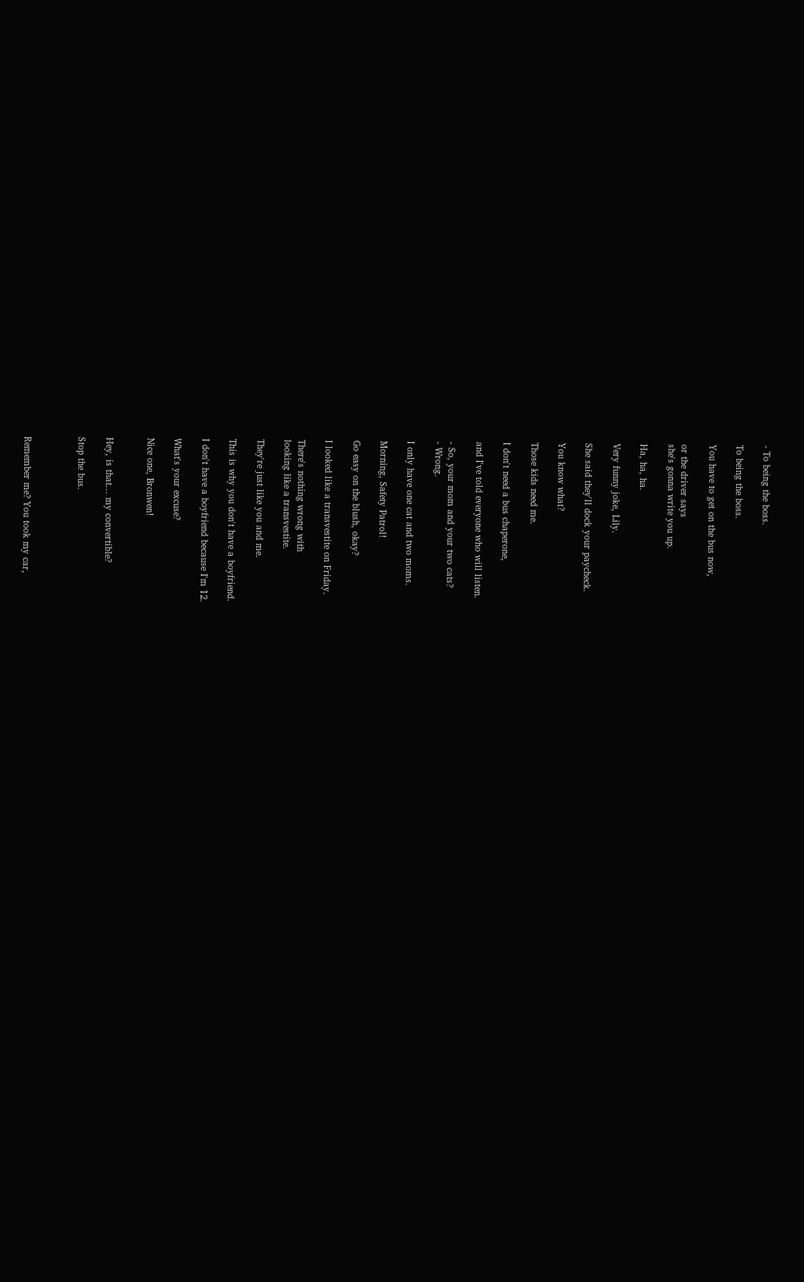- To being the boss.

To being the boss.

You have to get on the bus now,

or the driver says
she's gonna write you up.

Ha, ha, ha.

Very funny joke, Lily.

She said they'll dock your paycheck.

You know what?

Those kids need me.

I don't need a bus chaperone,

and I've told everyone who will listen.

- So, your mom and your two cats?
- Wrong.

I only have one cat and two moms.

Morning, Safety Patrol!

Go easy on the blush, okay?

I looked like a transvestite on Friday.

There's nothing wrong with
looking like a transvestite.

They're just like you and me.

This is why you don't have a boyfriend.

I don't have a boyfriend because I'm 12.

What's your excuse?

Nice one, Bronwen!


Hey, is that... my convertible?

Stop the bus.



Remember me? You took my car,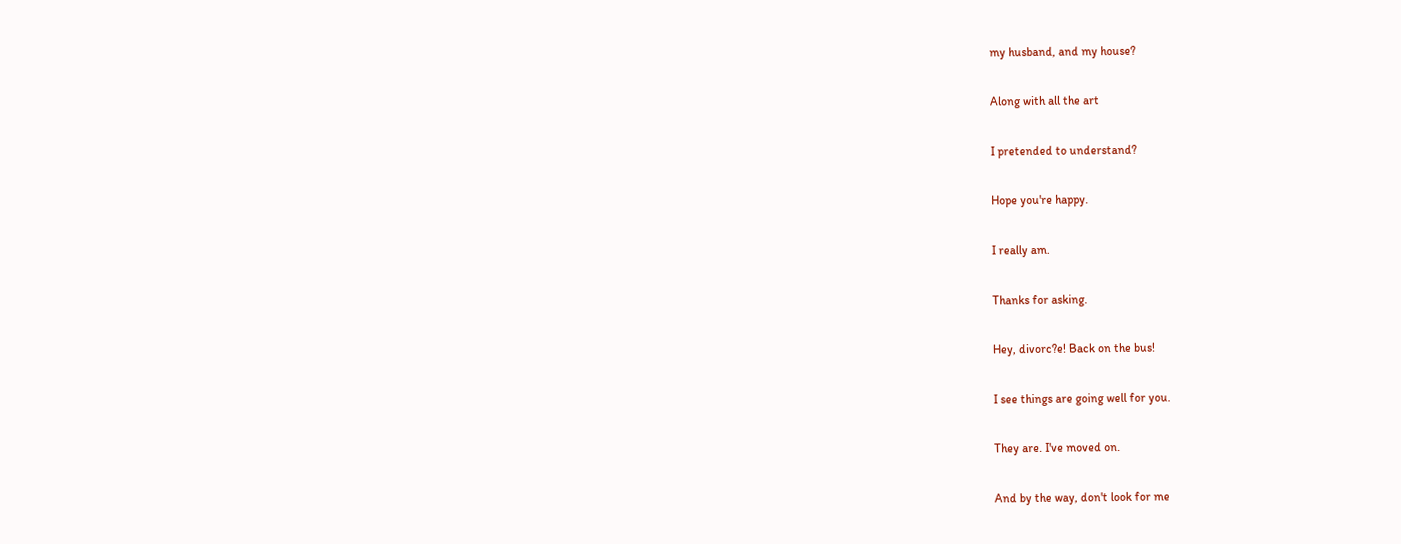my husband, and my house?

Along with all the art

I pretended to understand?

Hope you're happy.

I really am.

Thanks for asking.

Hey, divorc?e! Back on the bus!

I see things are going well for you.

They are. I've moved on.

And by the way, don't look for me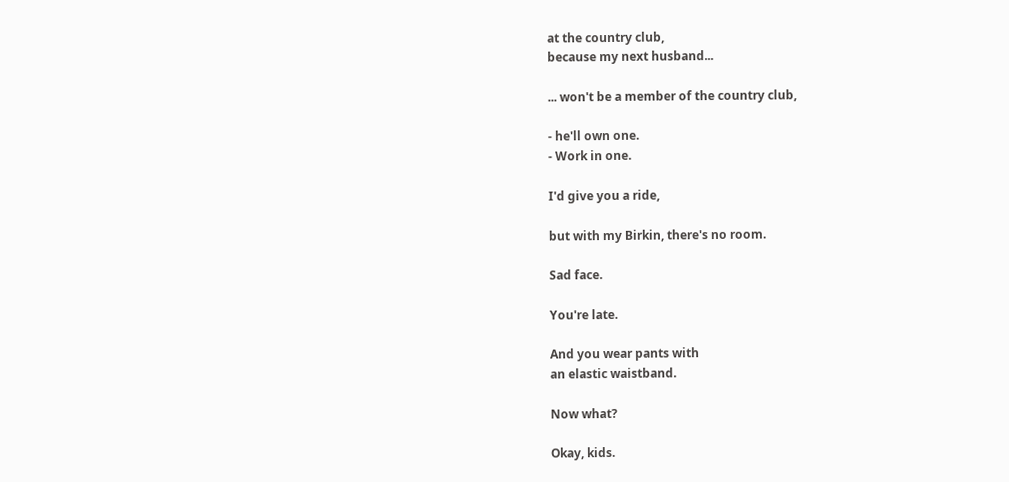at the country club,
because my next husband...

... won't be a member of the country club,

- he'll own one.
- Work in one.

I'd give you a ride,

but with my Birkin, there's no room.

Sad face.

You're late.

And you wear pants with
an elastic waistband.

Now what?

Okay, kids.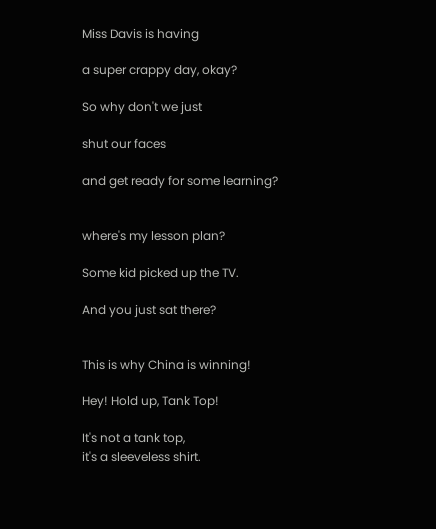Miss Davis is having

a super crappy day, okay?

So why don't we just

shut our faces

and get ready for some learning?


where's my lesson plan?

Some kid picked up the TV.

And you just sat there?


This is why China is winning!

Hey! Hold up, Tank Top!

It's not a tank top,
it's a sleeveless shirt.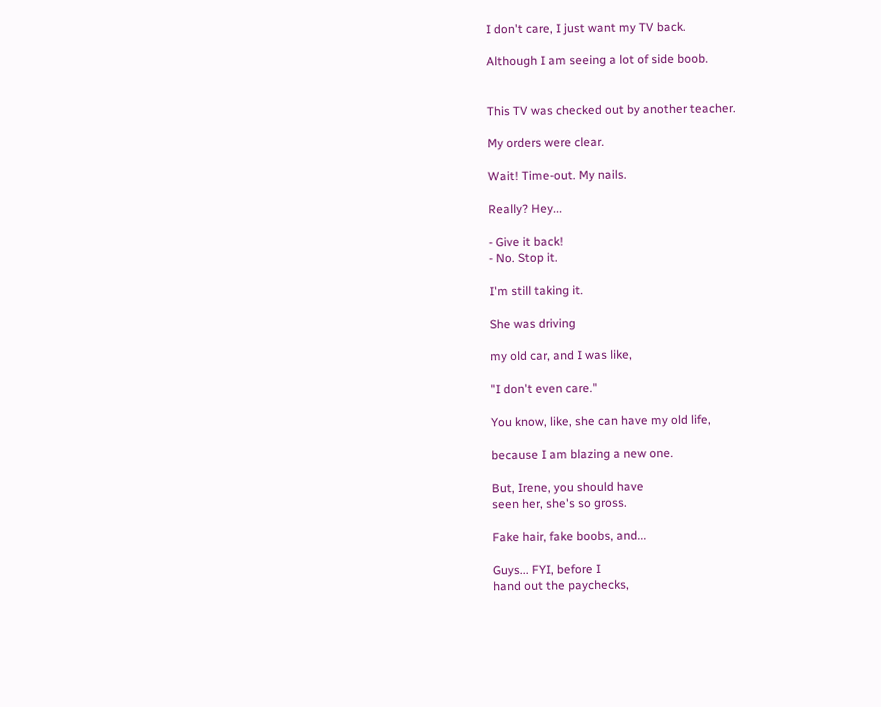I don't care, I just want my TV back.

Although I am seeing a lot of side boob.


This TV was checked out by another teacher.

My orders were clear.

Wait! Time-out. My nails.

Really? Hey...

- Give it back!
- No. Stop it.

I'm still taking it.

She was driving

my old car, and I was like,

"I don't even care."

You know, like, she can have my old life,

because I am blazing a new one.

But, Irene, you should have
seen her, she's so gross.

Fake hair, fake boobs, and...

Guys... FYI, before I
hand out the paychecks,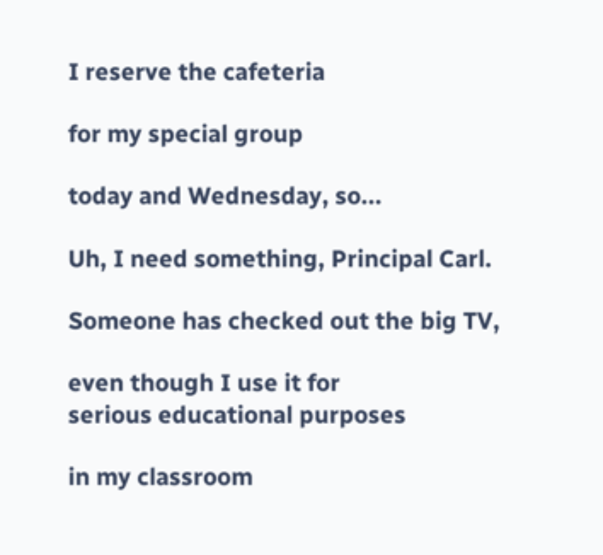I reserve the cafeteria

for my special group

today and Wednesday, so...

Uh, I need something, Principal Carl.

Someone has checked out the big TV,

even though I use it for
serious educational purposes

in my classroom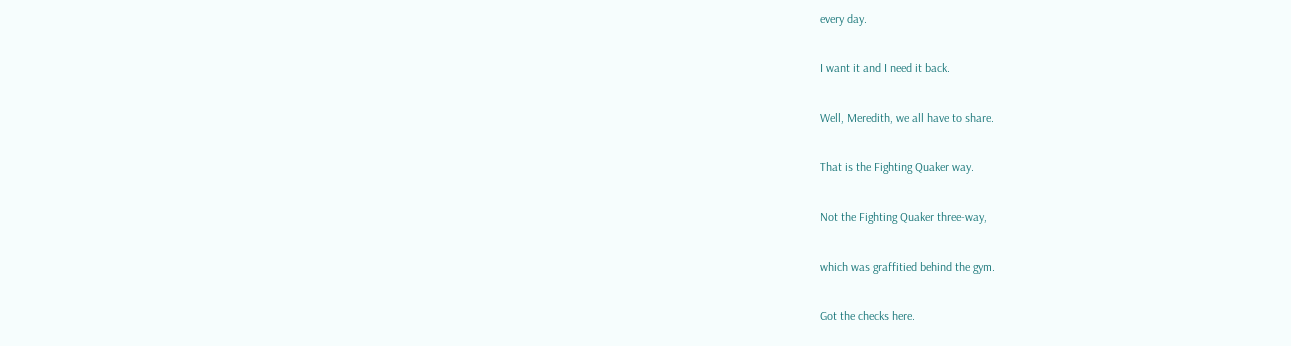every day.

I want it and I need it back.

Well, Meredith, we all have to share.

That is the Fighting Quaker way.

Not the Fighting Quaker three-way,

which was graffitied behind the gym.

Got the checks here.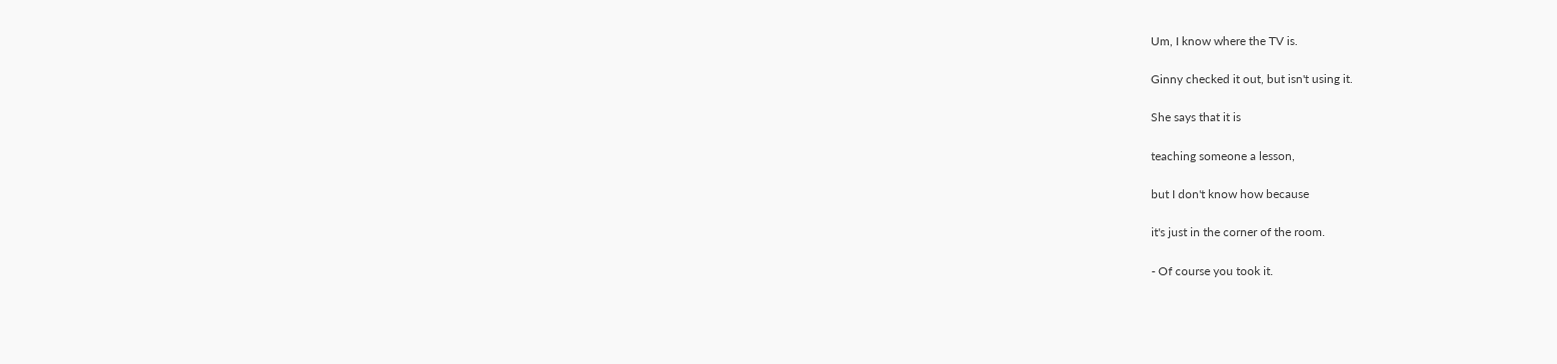Um, I know where the TV is.

Ginny checked it out, but isn't using it.

She says that it is

teaching someone a lesson,

but I don't know how because

it's just in the corner of the room.

- Of course you took it.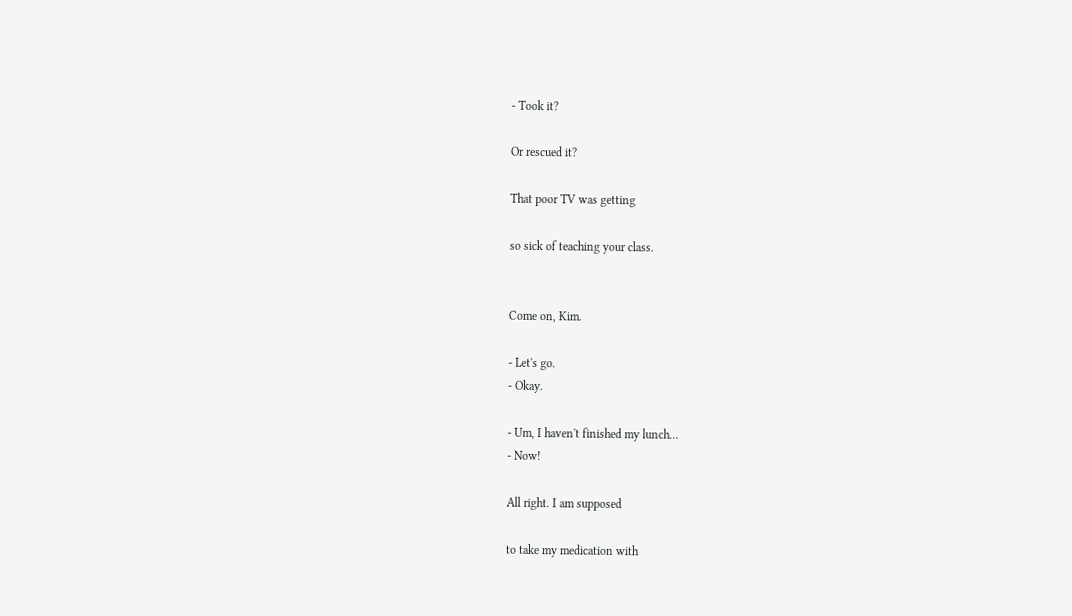- Took it?

Or rescued it?

That poor TV was getting

so sick of teaching your class.


Come on, Kim.

- Let's go.
- Okay.

- Um, I haven't finished my lunch...
- Now!

All right. I am supposed

to take my medication with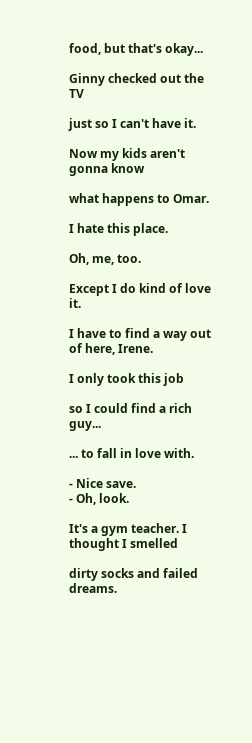food, but that's okay...

Ginny checked out the TV

just so I can't have it.

Now my kids aren't gonna know

what happens to Omar.

I hate this place.

Oh, me, too.

Except I do kind of love it.

I have to find a way out of here, Irene.

I only took this job

so I could find a rich guy...

... to fall in love with.

- Nice save.
- Oh, look.

It's a gym teacher. I thought I smelled

dirty socks and failed dreams.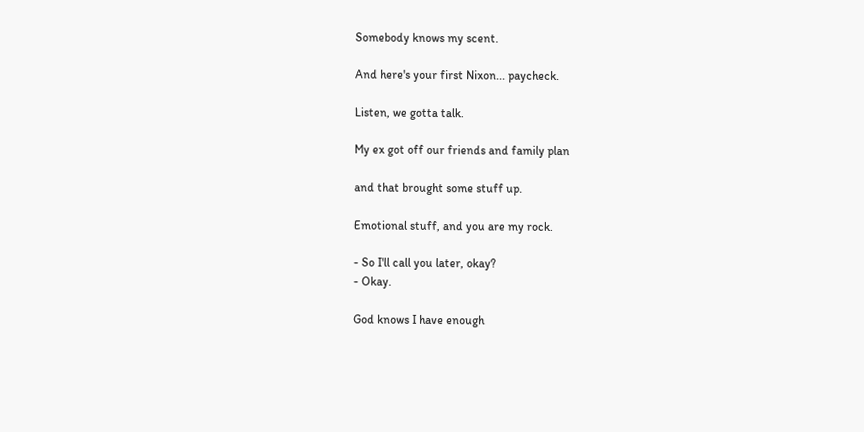Somebody knows my scent.

And here's your first Nixon... paycheck.

Listen, we gotta talk.

My ex got off our friends and family plan

and that brought some stuff up.

Emotional stuff, and you are my rock.

- So I'll call you later, okay?
- Okay.

God knows I have enough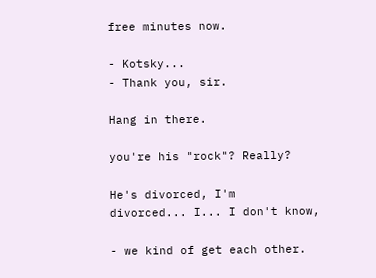free minutes now.

- Kotsky...
- Thank you, sir.

Hang in there.

you're his "rock"? Really?

He's divorced, I'm
divorced... I... I don't know,

- we kind of get each other.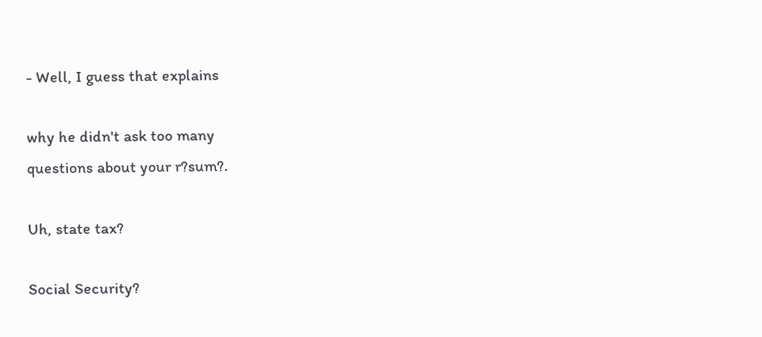- Well, I guess that explains

why he didn't ask too many
questions about your r?sum?.

Uh, state tax?

Social Security?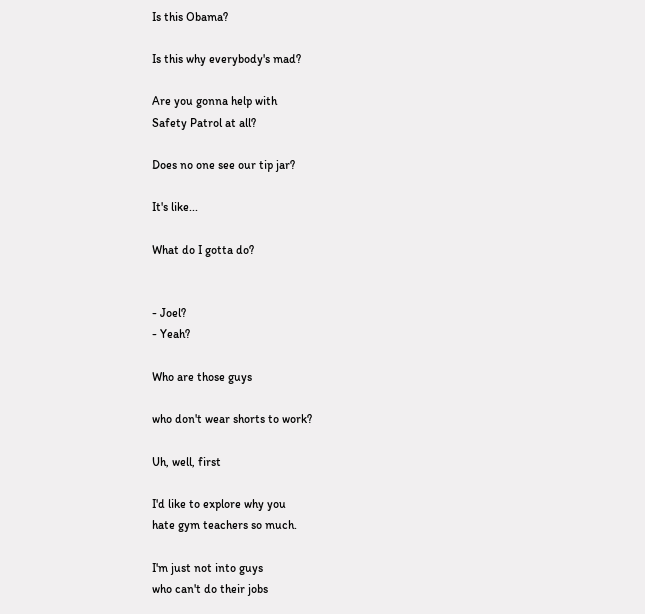Is this Obama?

Is this why everybody's mad?

Are you gonna help with
Safety Patrol at all?

Does no one see our tip jar?

It's like...

What do I gotta do?


- Joel?
- Yeah?

Who are those guys

who don't wear shorts to work?

Uh, well, first

I'd like to explore why you
hate gym teachers so much.

I'm just not into guys
who can't do their jobs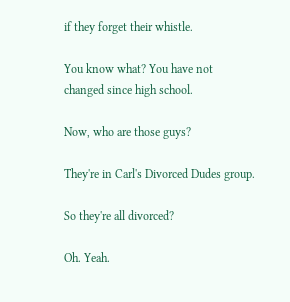if they forget their whistle.

You know what? You have not
changed since high school.

Now, who are those guys?

They're in Carl's Divorced Dudes group.

So they're all divorced?

Oh. Yeah.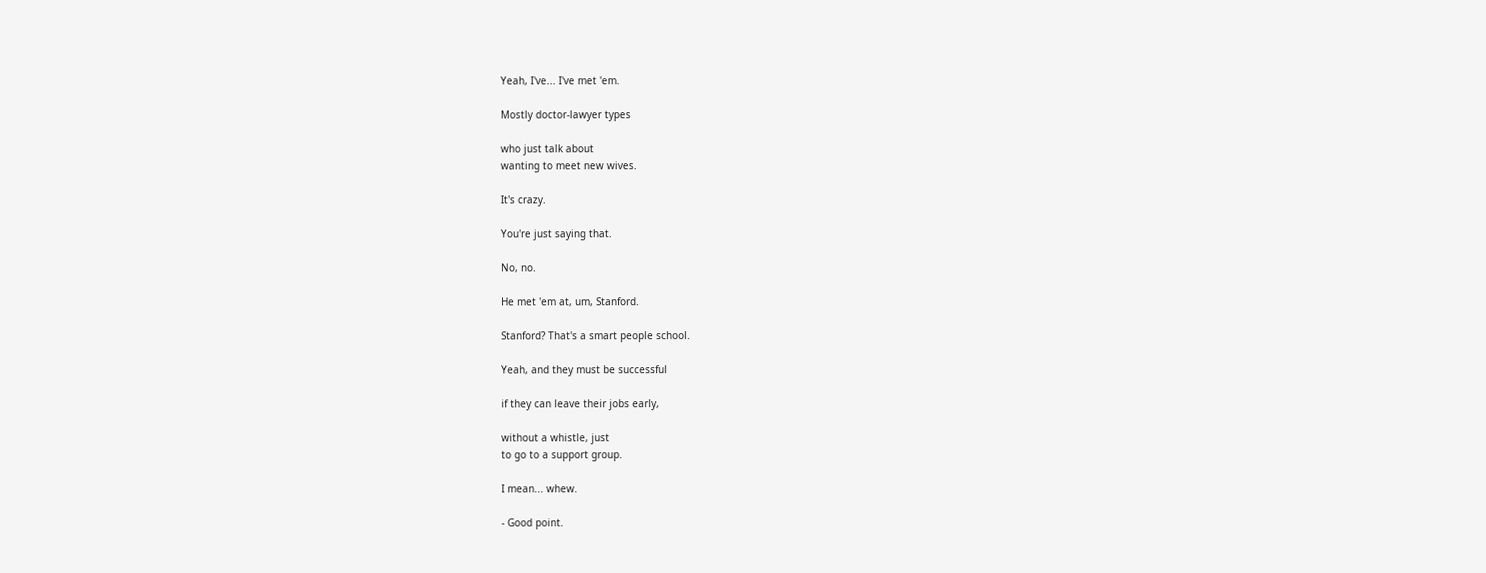Yeah, I've... I've met 'em.

Mostly doctor-lawyer types

who just talk about
wanting to meet new wives.

It's crazy.

You're just saying that.

No, no.

He met 'em at, um, Stanford.

Stanford? That's a smart people school.

Yeah, and they must be successful

if they can leave their jobs early,

without a whistle, just
to go to a support group.

I mean... whew.

- Good point.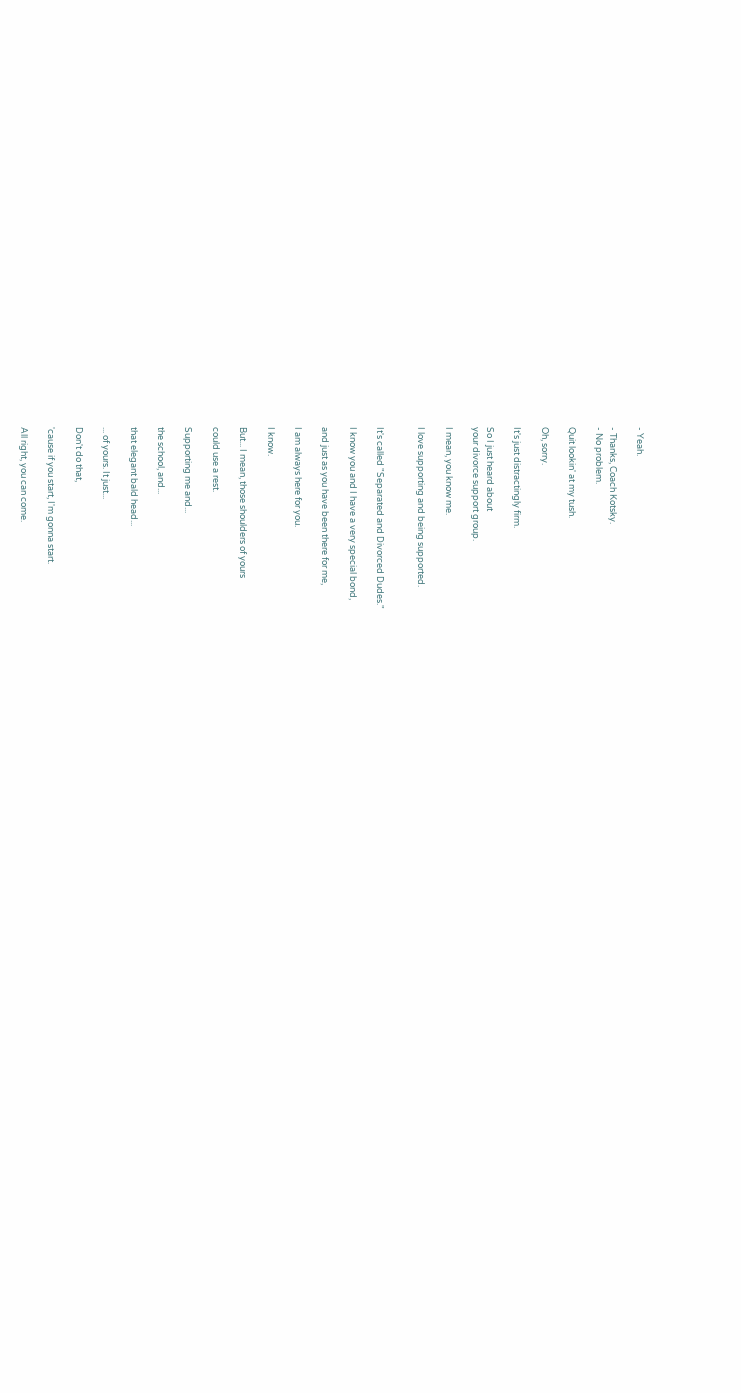- Yeah.

- Thanks, Coach Kotsky.
- No problem.

Quit lookin' at my tush.

Oh, sorry.

It's just distractingly firm.

So I just heard about
your divorce support group.

I mean, you know me.

I love supporting and being supported.


It's called "Separated and Divorced Dudes."

I know you and I have a very special bond,

and just as you have been there for me,

I am always here for you.

I know.

But... I mean, those shoulders of yours

could use a rest.

Supporting me and...

the school, and...

that elegant bald head...

... of yours. It just...

Don't do that,

'cause if you start, I'm gonna start.

All right, you can come.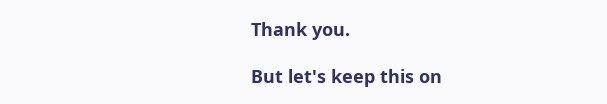Thank you.

But let's keep this on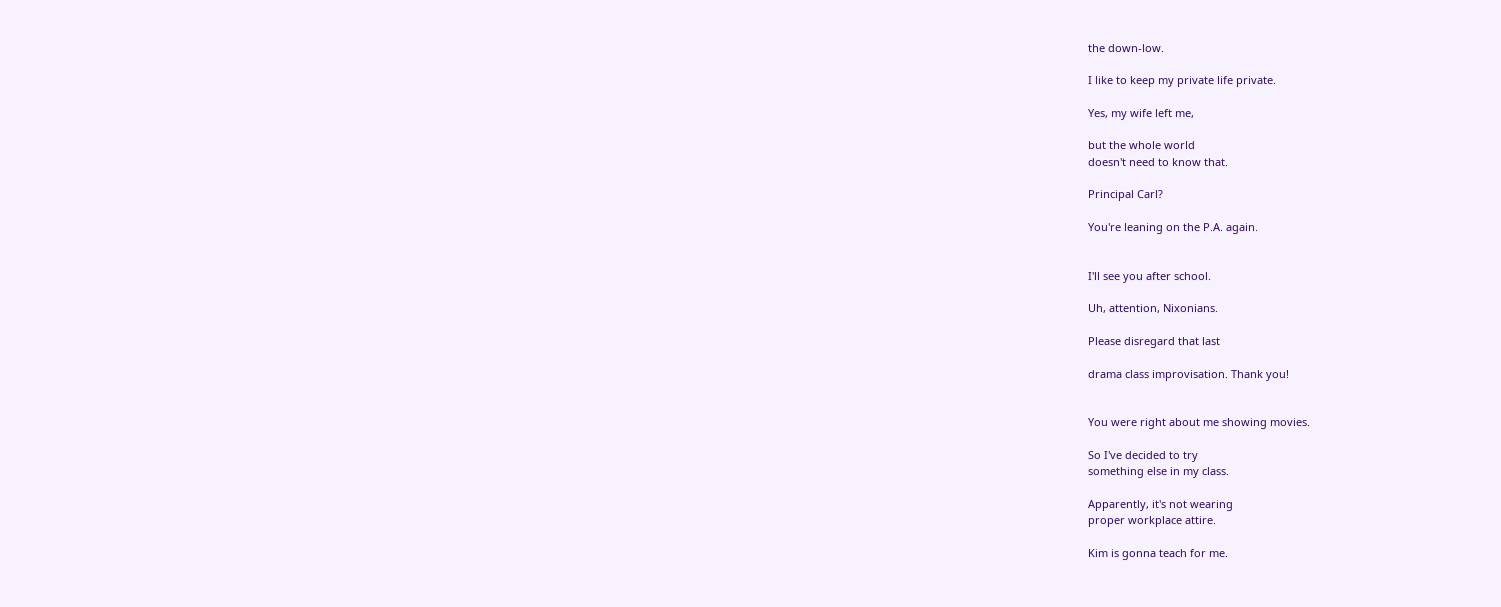the down-low.

I like to keep my private life private.

Yes, my wife left me,

but the whole world
doesn't need to know that.

Principal Carl?

You're leaning on the P.A. again.


I'll see you after school.

Uh, attention, Nixonians.

Please disregard that last

drama class improvisation. Thank you!


You were right about me showing movies.

So I've decided to try
something else in my class.

Apparently, it's not wearing
proper workplace attire.

Kim is gonna teach for me.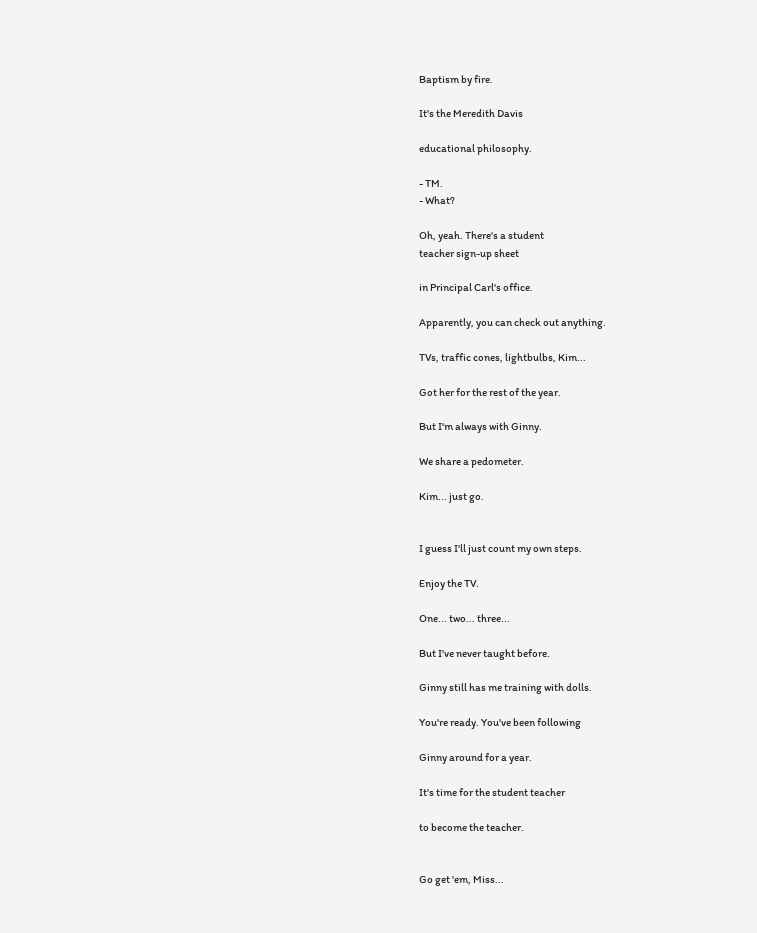Baptism by fire.

It's the Meredith Davis

educational philosophy.

- TM.
- What?

Oh, yeah. There's a student
teacher sign-up sheet

in Principal Carl's office.

Apparently, you can check out anything.

TVs, traffic cones, lightbulbs, Kim...

Got her for the rest of the year.

But I'm always with Ginny.

We share a pedometer.

Kim... just go.


I guess I'll just count my own steps.

Enjoy the TV.

One... two... three...

But I've never taught before.

Ginny still has me training with dolls.

You're ready. You've been following

Ginny around for a year.

It's time for the student teacher

to become the teacher.


Go get 'em, Miss...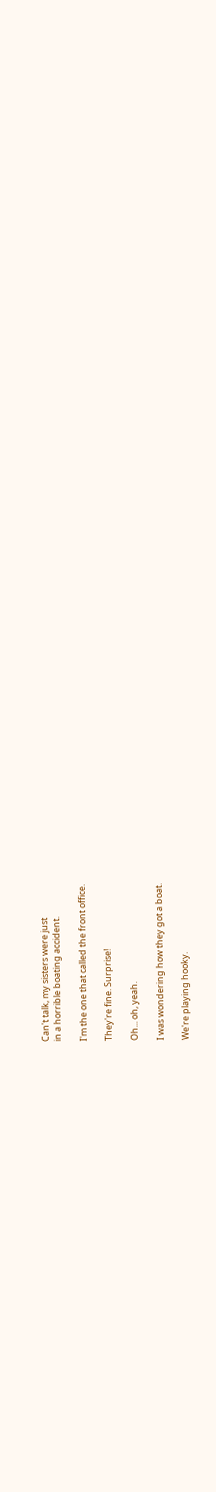Can't talk, my sisters were just
in a horrible boating accident.

I'm the one that called the front office.

They're fine. Surprise!

Oh... oh, yeah.

I was wondering how they got a boat.

We're playing hooky.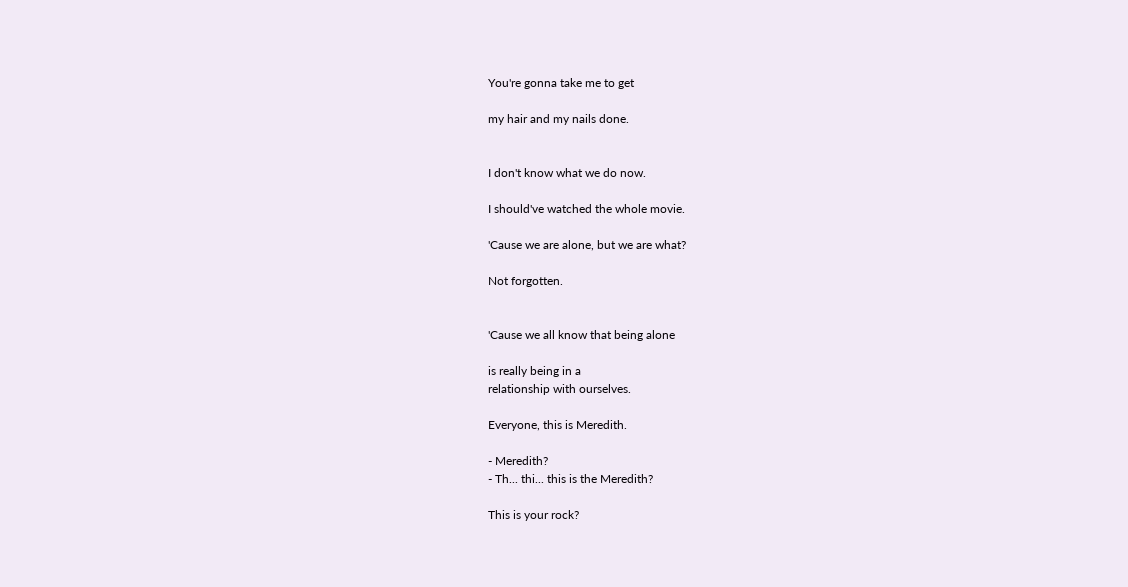You're gonna take me to get

my hair and my nails done.


I don't know what we do now.

I should've watched the whole movie.

'Cause we are alone, but we are what?

Not forgotten.


'Cause we all know that being alone

is really being in a
relationship with ourselves.

Everyone, this is Meredith.

- Meredith?
- Th... thi... this is the Meredith?

This is your rock?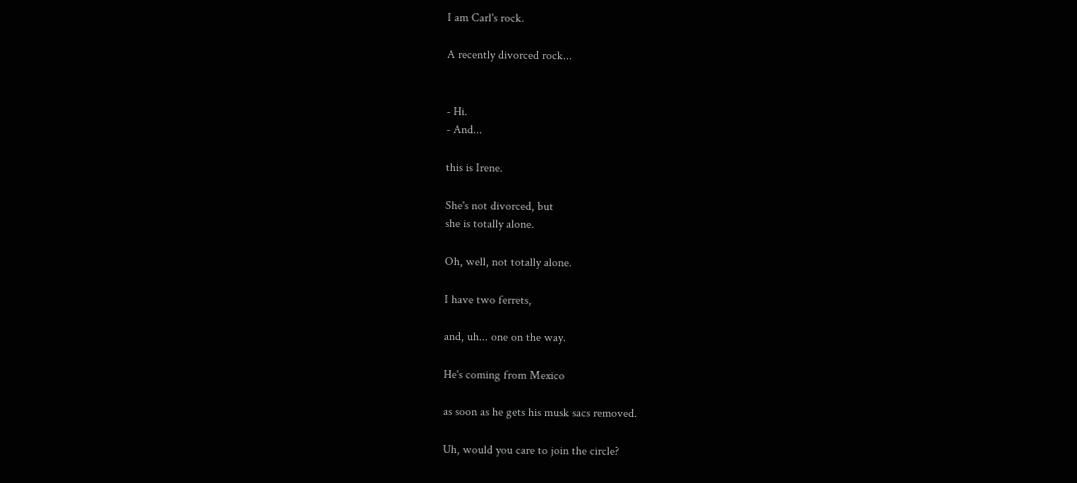I am Carl's rock.

A recently divorced rock...


- Hi.
- And...

this is Irene.

She's not divorced, but
she is totally alone.

Oh, well, not totally alone.

I have two ferrets,

and, uh... one on the way.

He's coming from Mexico

as soon as he gets his musk sacs removed.

Uh, would you care to join the circle?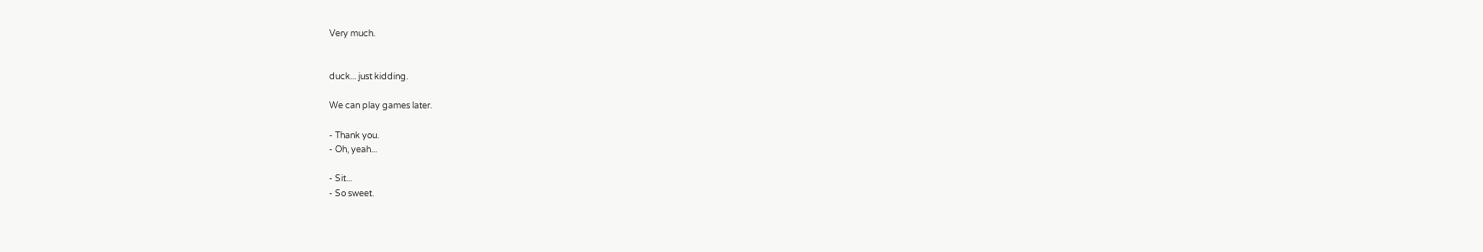Very much.


duck... just kidding.

We can play games later.

- Thank you.
- Oh, yeah...

- Sit...
- So sweet.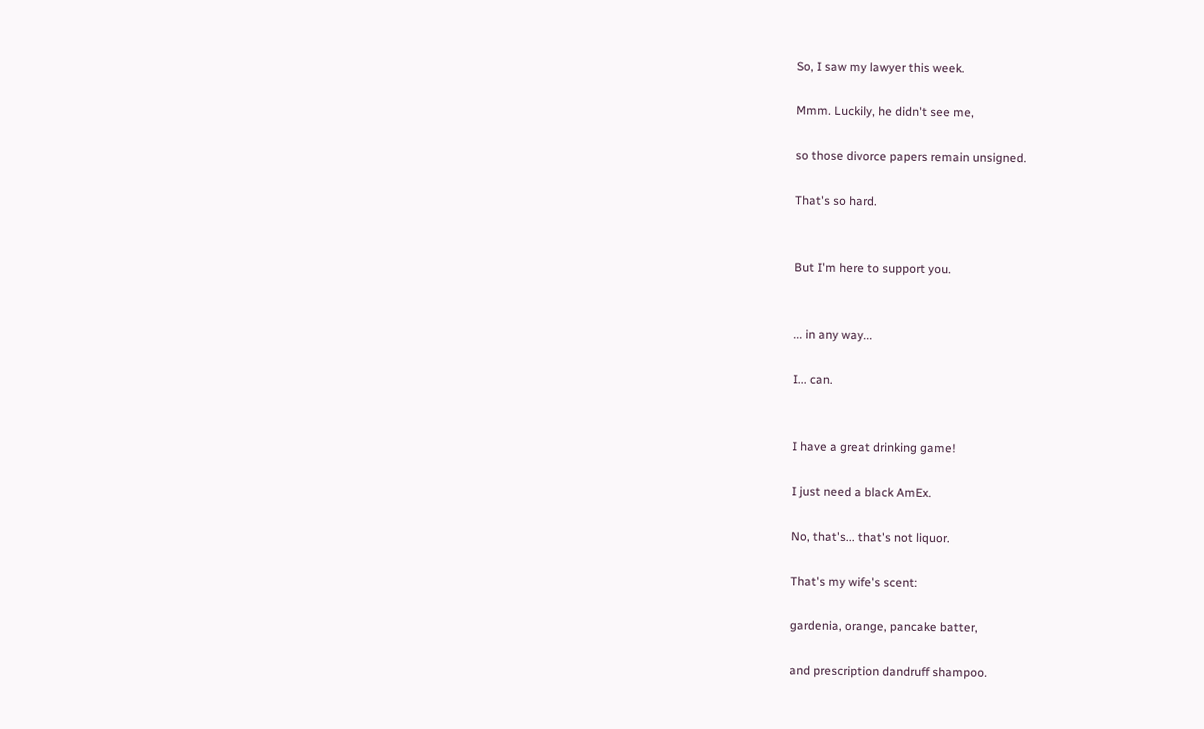So, I saw my lawyer this week.

Mmm. Luckily, he didn't see me,

so those divorce papers remain unsigned.

That's so hard.


But I'm here to support you.


... in any way...

I... can.


I have a great drinking game!

I just need a black AmEx.

No, that's... that's not liquor.

That's my wife's scent:

gardenia, orange, pancake batter,

and prescription dandruff shampoo.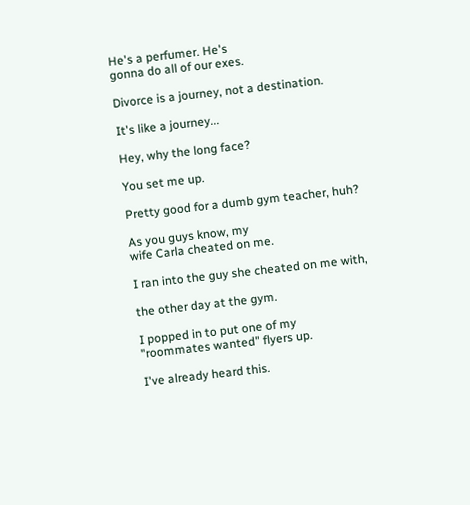He's a perfumer. He's
gonna do all of our exes.

Divorce is a journey, not a destination.

It's like a journey...

Hey, why the long face?

You set me up.

Pretty good for a dumb gym teacher, huh?

As you guys know, my
wife Carla cheated on me.

I ran into the guy she cheated on me with,

the other day at the gym.

I popped in to put one of my
"roommates wanted" flyers up.

I've already heard this.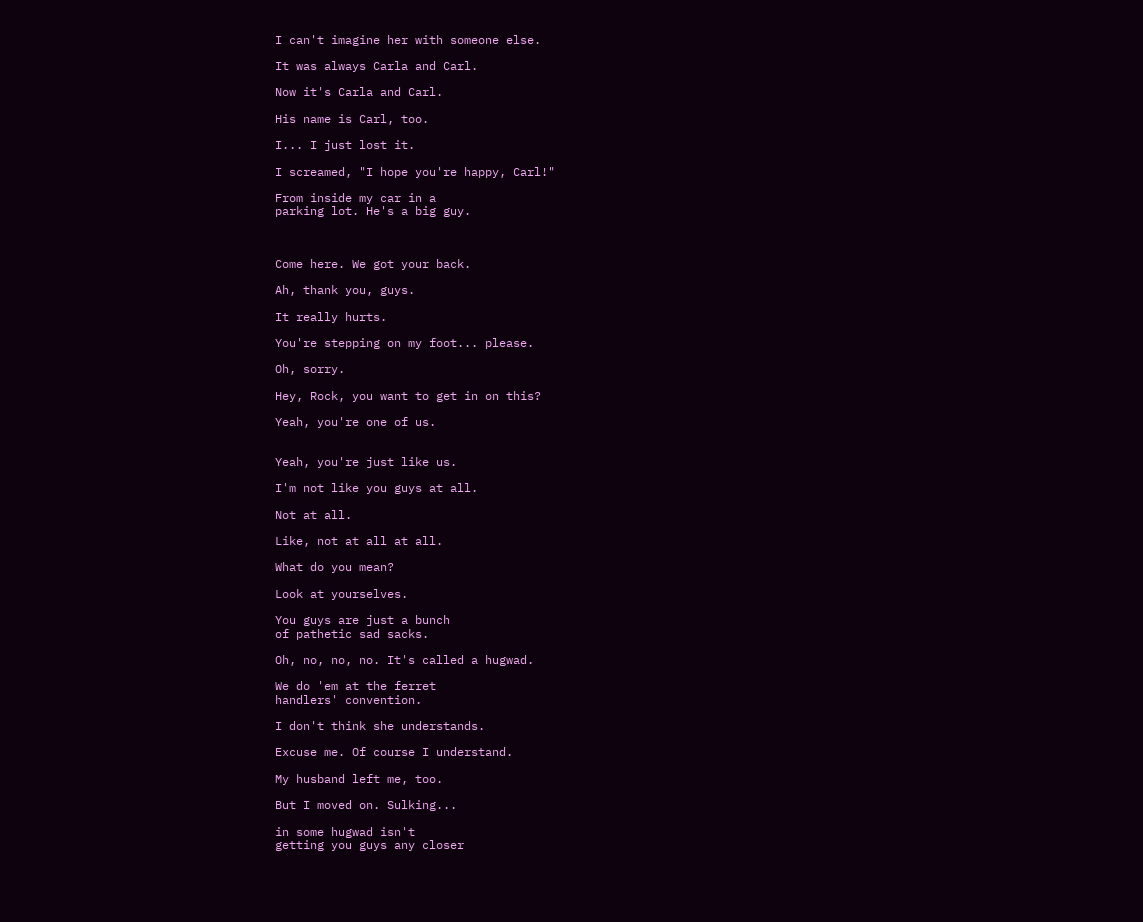I can't imagine her with someone else.

It was always Carla and Carl.

Now it's Carla and Carl.

His name is Carl, too.

I... I just lost it.

I screamed, "I hope you're happy, Carl!"

From inside my car in a
parking lot. He's a big guy.



Come here. We got your back.

Ah, thank you, guys.

It really hurts.

You're stepping on my foot... please.

Oh, sorry.

Hey, Rock, you want to get in on this?

Yeah, you're one of us.


Yeah, you're just like us.

I'm not like you guys at all.

Not at all.

Like, not at all at all.

What do you mean?

Look at yourselves.

You guys are just a bunch
of pathetic sad sacks.

Oh, no, no, no. It's called a hugwad.

We do 'em at the ferret
handlers' convention.

I don't think she understands.

Excuse me. Of course I understand.

My husband left me, too.

But I moved on. Sulking...

in some hugwad isn't
getting you guys any closer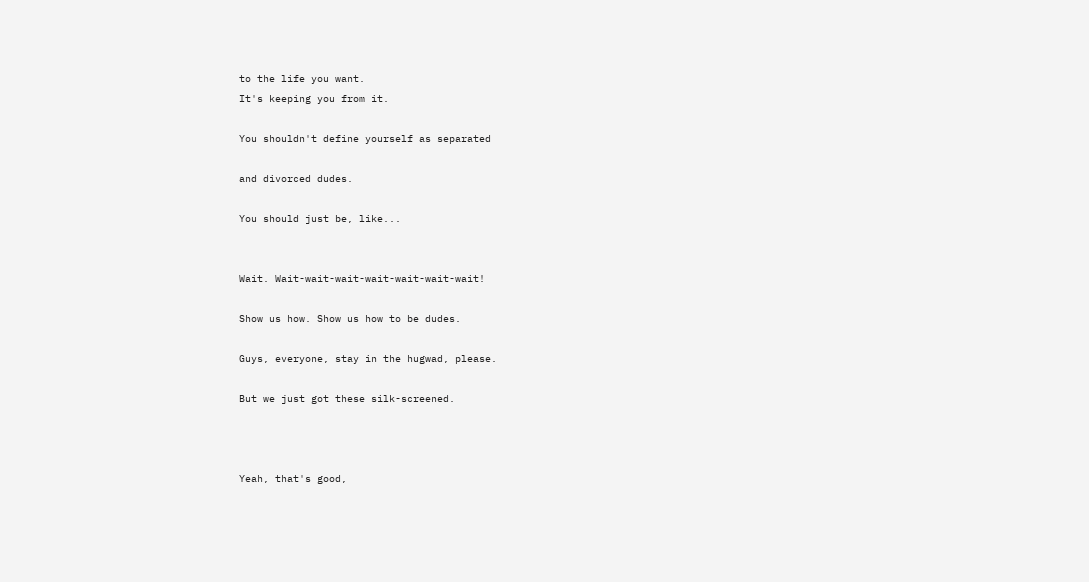to the life you want.
It's keeping you from it.

You shouldn't define yourself as separated

and divorced dudes.

You should just be, like...


Wait. Wait-wait-wait-wait-wait-wait-wait!

Show us how. Show us how to be dudes.

Guys, everyone, stay in the hugwad, please.

But we just got these silk-screened.



Yeah, that's good,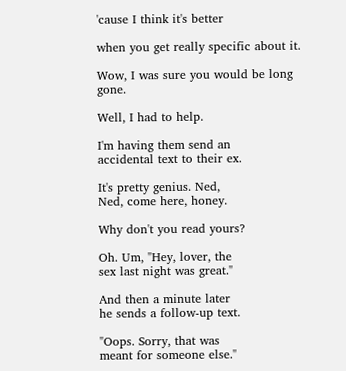'cause I think it's better

when you get really specific about it.

Wow, I was sure you would be long gone.

Well, I had to help.

I'm having them send an
accidental text to their ex.

It's pretty genius. Ned,
Ned, come here, honey.

Why don't you read yours?

Oh. Um, "Hey, lover, the
sex last night was great."

And then a minute later
he sends a follow-up text.

"Oops. Sorry, that was
meant for someone else."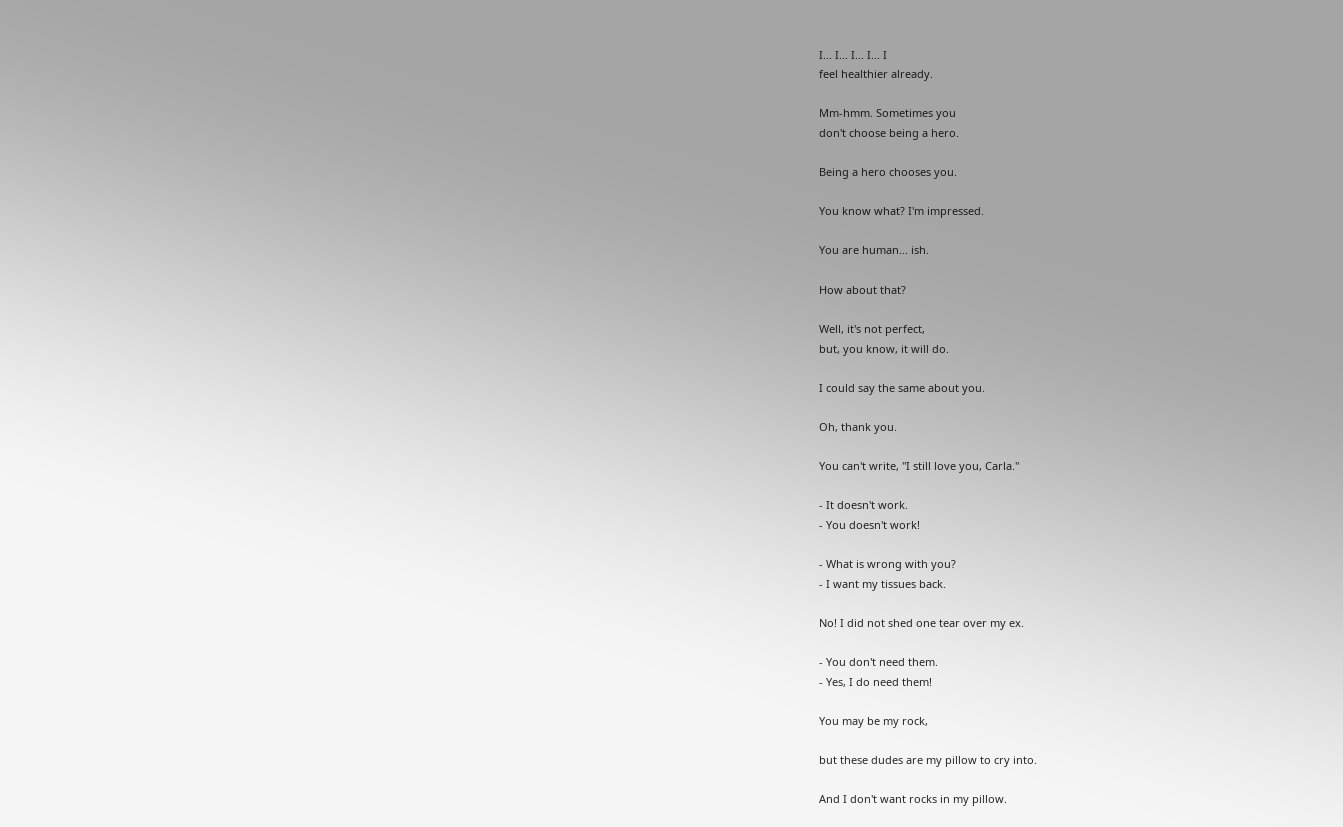I... I... I... I... I
feel healthier already.

Mm-hmm. Sometimes you
don't choose being a hero.

Being a hero chooses you.

You know what? I'm impressed.

You are human... ish.

How about that?

Well, it's not perfect,
but, you know, it will do.

I could say the same about you.

Oh, thank you.

You can't write, "I still love you, Carla."

- It doesn't work.
- You doesn't work!

- What is wrong with you?
- I want my tissues back.

No! I did not shed one tear over my ex.

- You don't need them.
- Yes, I do need them!

You may be my rock,

but these dudes are my pillow to cry into.

And I don't want rocks in my pillow.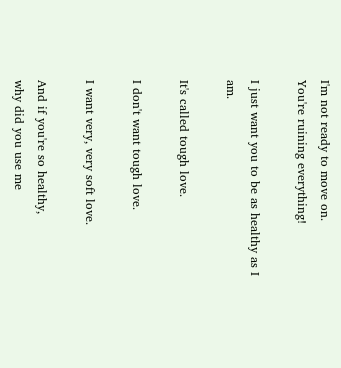I'm not ready to move on.
You're ruining everything!

I just want you to be as healthy as I am.

It's called tough love.

I don't want tough love.

I want very, very soft love.

And if you're so healthy,
why did you use me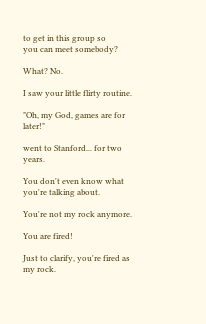to get in this group so
you can meet somebody?

What? No.

I saw your little flirty routine.

"Oh, my God, games are for later!"

went to Stanford... for two years.

You don't even know what
you're talking about.

You're not my rock anymore.

You are fired!

Just to clarify, you're fired as my rock.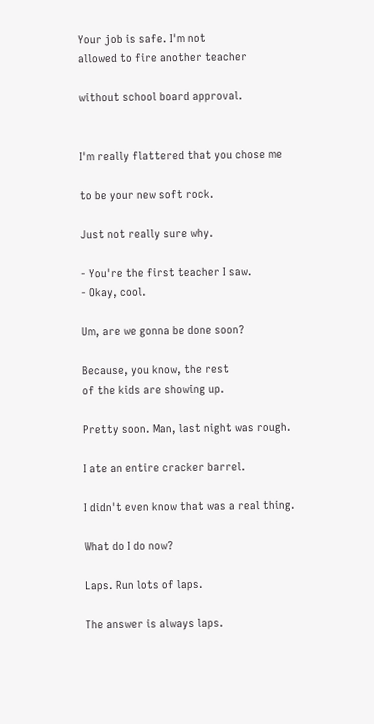Your job is safe. I'm not
allowed to fire another teacher

without school board approval.


I'm really flattered that you chose me

to be your new soft rock.

Just not really sure why.

- You're the first teacher I saw.
- Okay, cool.

Um, are we gonna be done soon?

Because, you know, the rest
of the kids are showing up.

Pretty soon. Man, last night was rough.

I ate an entire cracker barrel.

I didn't even know that was a real thing.

What do I do now?

Laps. Run lots of laps.

The answer is always laps.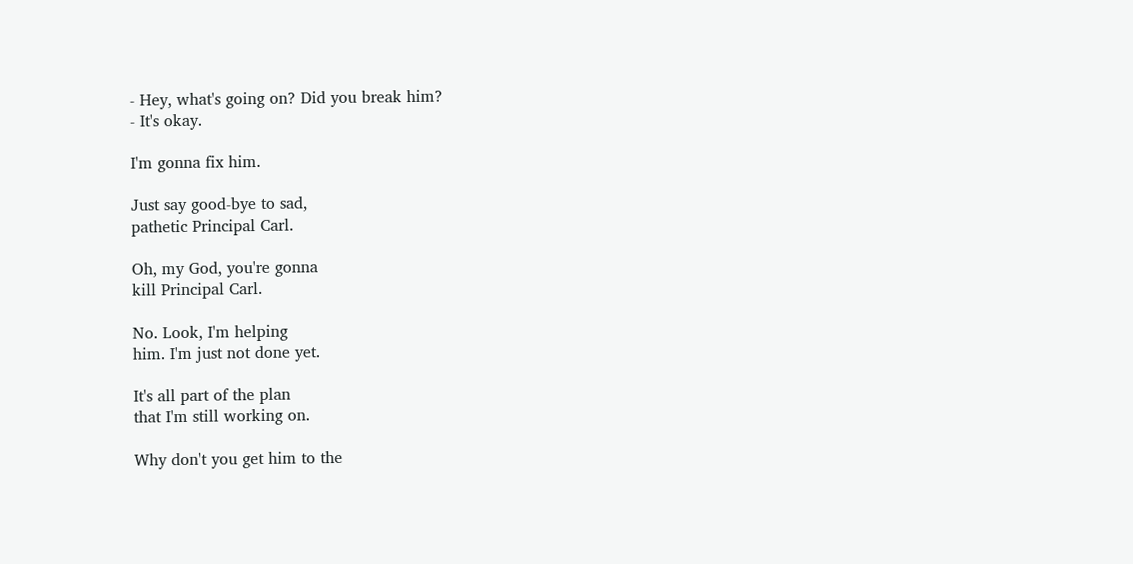- Hey, what's going on? Did you break him?
- It's okay.

I'm gonna fix him.

Just say good-bye to sad,
pathetic Principal Carl.

Oh, my God, you're gonna
kill Principal Carl.

No. Look, I'm helping
him. I'm just not done yet.

It's all part of the plan
that I'm still working on.

Why don't you get him to the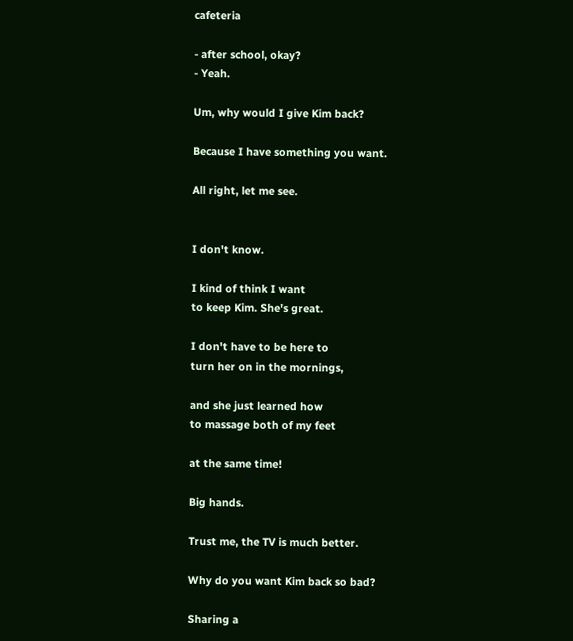cafeteria

- after school, okay?
- Yeah.

Um, why would I give Kim back?

Because I have something you want.

All right, let me see.


I don't know.

I kind of think I want
to keep Kim. She's great.

I don't have to be here to
turn her on in the mornings,

and she just learned how
to massage both of my feet

at the same time!

Big hands.

Trust me, the TV is much better.

Why do you want Kim back so bad?

Sharing a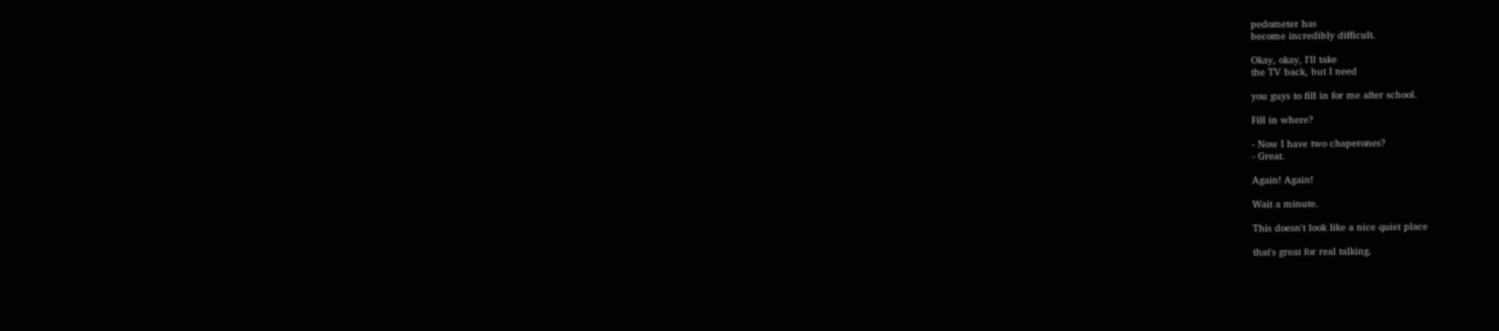pedometer has
become incredibly difficult.

Okay, okay, I'll take
the TV back, but I need

you guys to fill in for me after school.

Fill in where?

- Now I have two chaperones?
- Great.

Again! Again!

Wait a minute.

This doesn't look like a nice quiet place

that's great for real talking.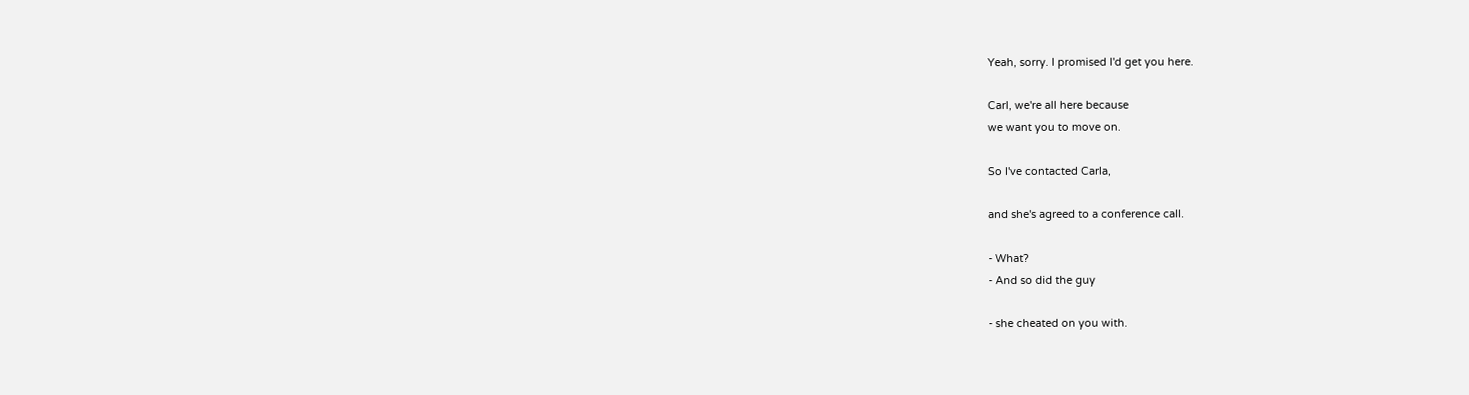Yeah, sorry. I promised I'd get you here.

Carl, we're all here because
we want you to move on.

So I've contacted Carla,

and she's agreed to a conference call.

- What?
- And so did the guy

- she cheated on you with.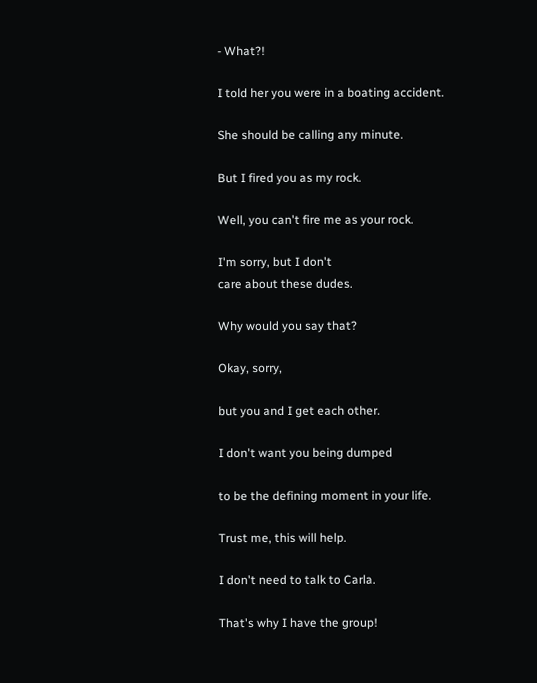- What?!

I told her you were in a boating accident.

She should be calling any minute.

But I fired you as my rock.

Well, you can't fire me as your rock.

I'm sorry, but I don't
care about these dudes.

Why would you say that?

Okay, sorry,

but you and I get each other.

I don't want you being dumped

to be the defining moment in your life.

Trust me, this will help.

I don't need to talk to Carla.

That's why I have the group!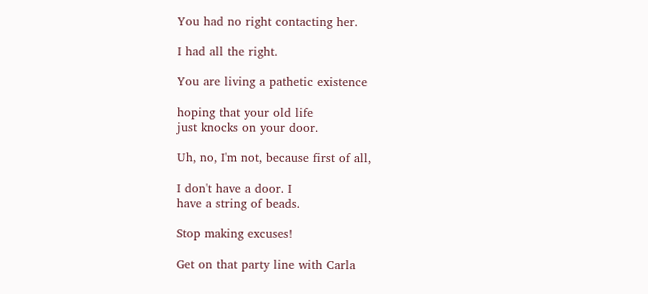You had no right contacting her.

I had all the right.

You are living a pathetic existence

hoping that your old life
just knocks on your door.

Uh, no, I'm not, because first of all,

I don't have a door. I
have a string of beads.

Stop making excuses!

Get on that party line with Carla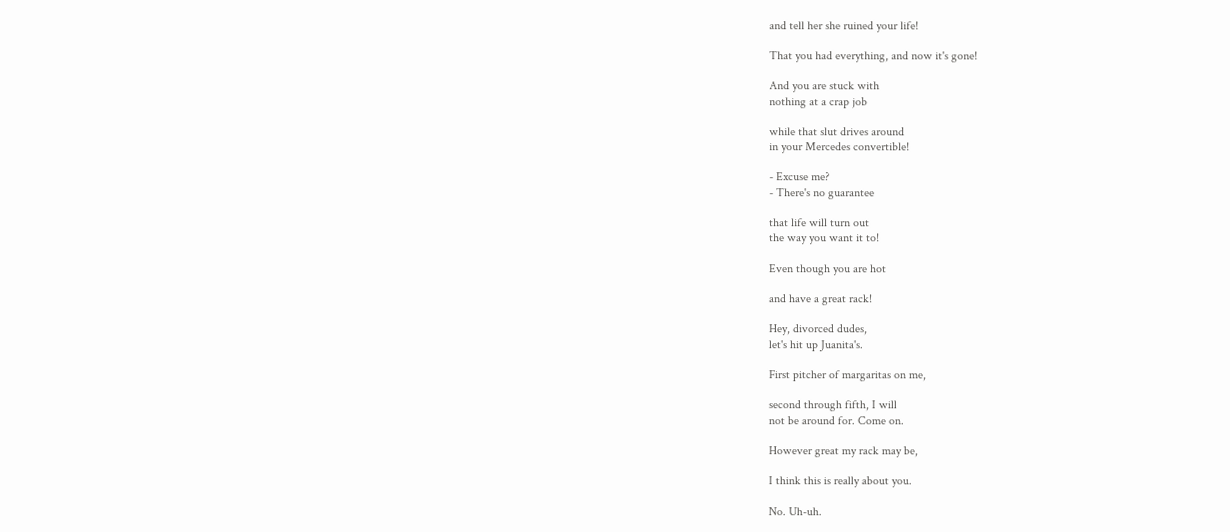and tell her she ruined your life!

That you had everything, and now it's gone!

And you are stuck with
nothing at a crap job

while that slut drives around
in your Mercedes convertible!

- Excuse me?
- There's no guarantee

that life will turn out
the way you want it to!

Even though you are hot

and have a great rack!

Hey, divorced dudes,
let's hit up Juanita's.

First pitcher of margaritas on me,

second through fifth, I will
not be around for. Come on.

However great my rack may be,

I think this is really about you.

No. Uh-uh.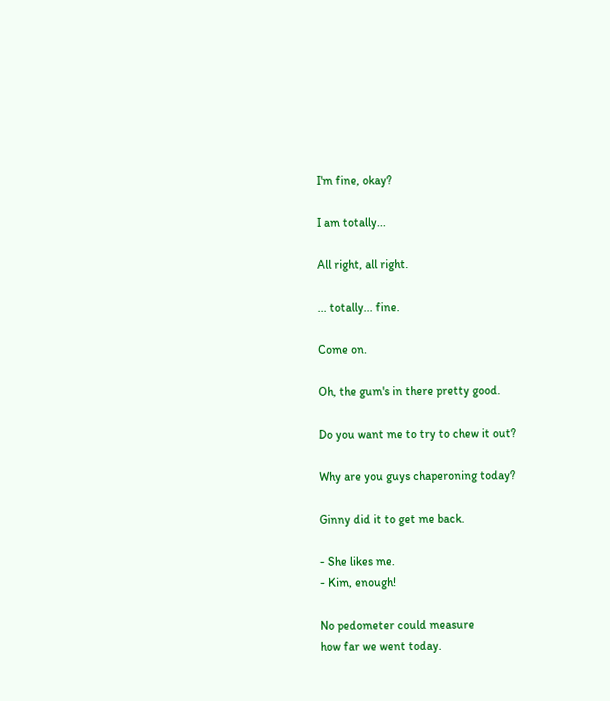I'm fine, okay?

I am totally...

All right, all right.

... totally... fine.

Come on.

Oh, the gum's in there pretty good.

Do you want me to try to chew it out?

Why are you guys chaperoning today?

Ginny did it to get me back.

- She likes me.
- Kim, enough!

No pedometer could measure
how far we went today.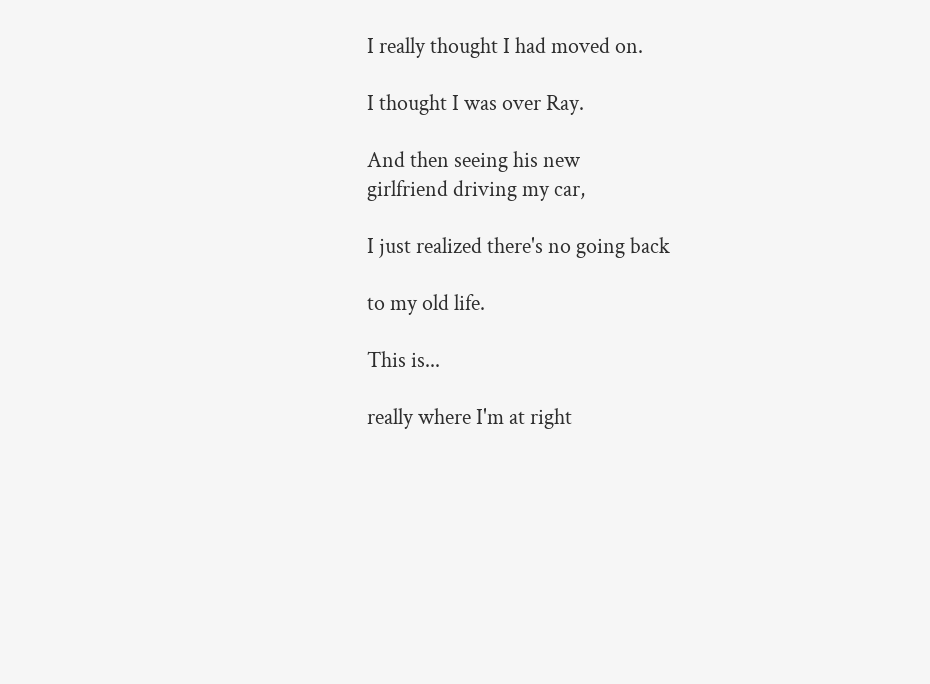I really thought I had moved on.

I thought I was over Ray.

And then seeing his new
girlfriend driving my car,

I just realized there's no going back

to my old life.

This is...

really where I'm at right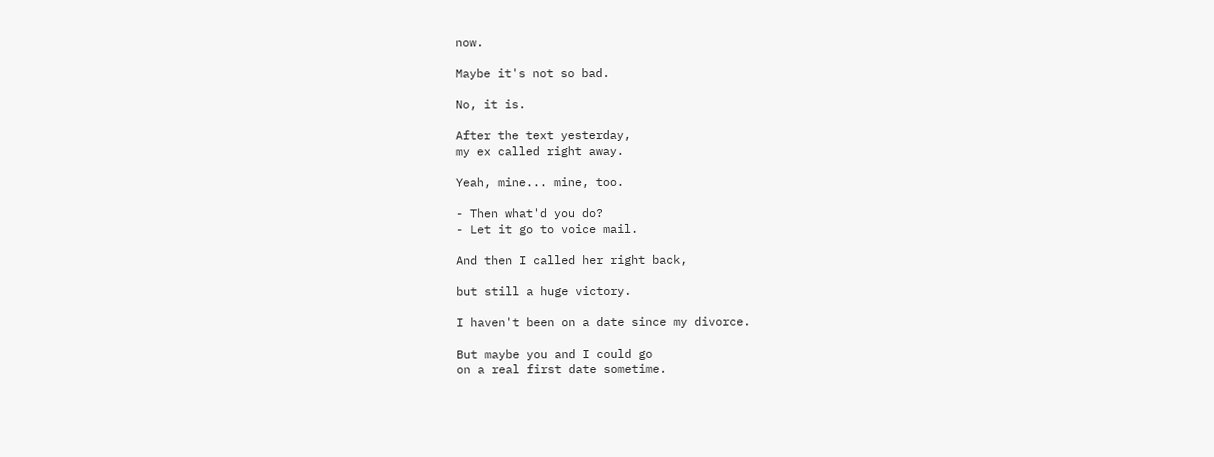now.

Maybe it's not so bad.

No, it is.

After the text yesterday,
my ex called right away.

Yeah, mine... mine, too.

- Then what'd you do?
- Let it go to voice mail.

And then I called her right back,

but still a huge victory.

I haven't been on a date since my divorce.

But maybe you and I could go
on a real first date sometime.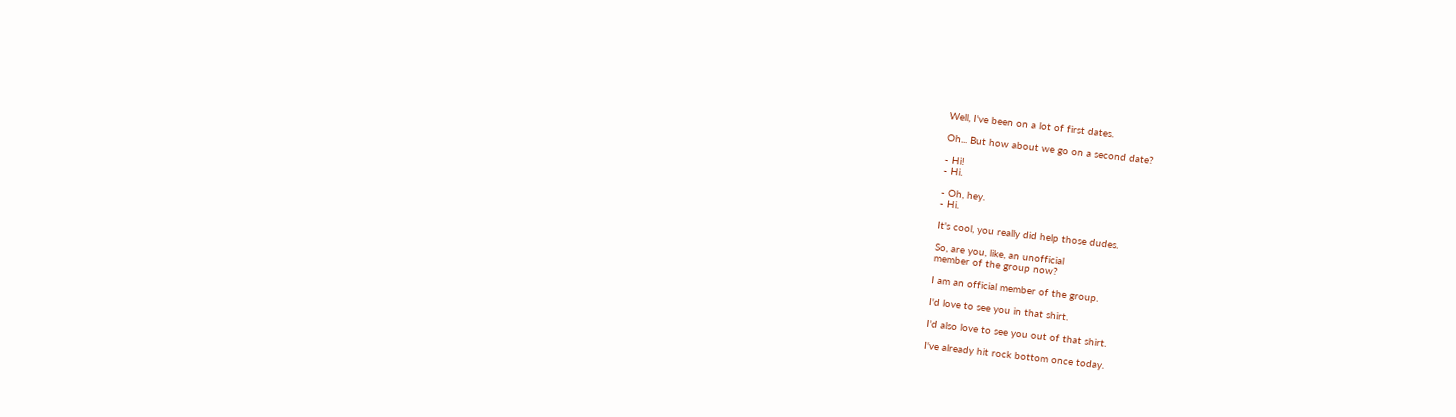Well, I've been on a lot of first dates.

Oh... But how about we go on a second date?

- Hi!
- Hi.

- Oh, hey.
- Hi.

It's cool, you really did help those dudes.

So, are you, like, an unofficial
member of the group now?

I am an official member of the group.

I'd love to see you in that shirt.

I'd also love to see you out of that shirt.

I've already hit rock bottom once today.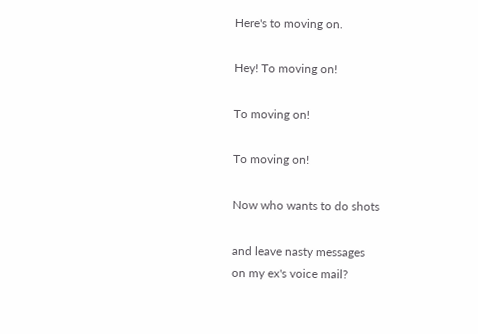Here's to moving on.

Hey! To moving on!

To moving on!

To moving on!

Now who wants to do shots

and leave nasty messages
on my ex's voice mail?